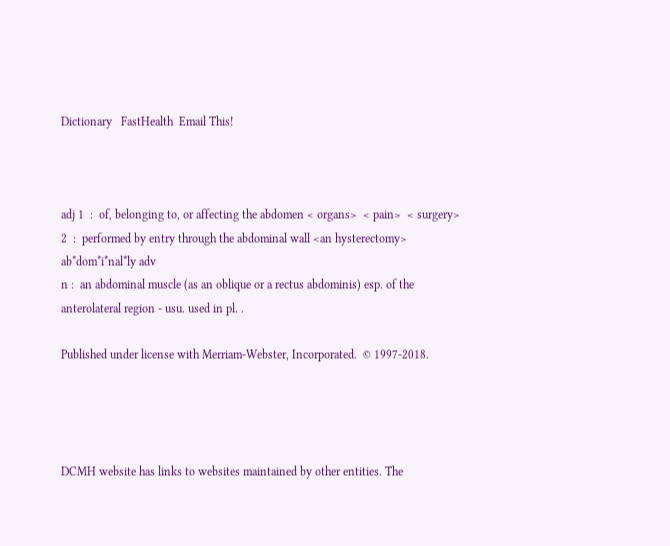Dictionary   FastHealth  Email This!



adj 1  :  of, belonging to, or affecting the abdomen < organs>  < pain>  < surgery>   2  :  performed by entry through the abdominal wall <an hysterectomy>  ab*dom*i*nal*ly adv
n :  an abdominal muscle (as an oblique or a rectus abdominis) esp. of the anterolateral region - usu. used in pl. .

Published under license with Merriam-Webster, Incorporated.  © 1997-2018.




DCMH website has links to websites maintained by other entities. The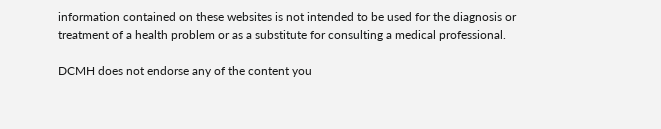information contained on these websites is not intended to be used for the diagnosis or treatment of a health problem or as a substitute for consulting a medical professional.

DCMH does not endorse any of the content you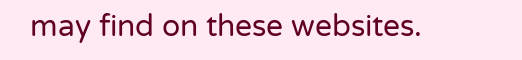may find on these websites.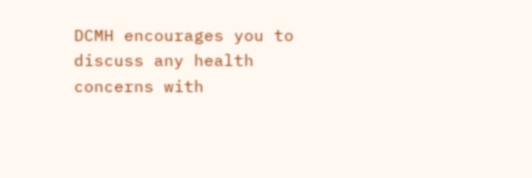DCMH encourages you to discuss any health concerns with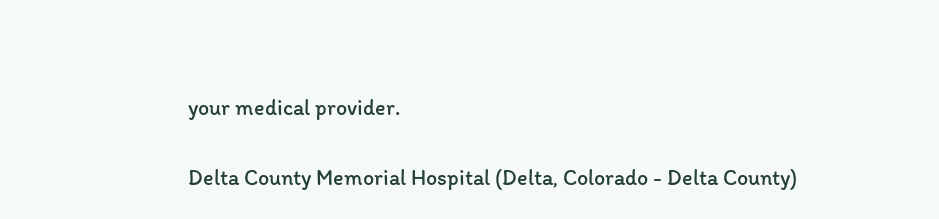your medical provider.

Delta County Memorial Hospital (Delta, Colorado - Delta County)